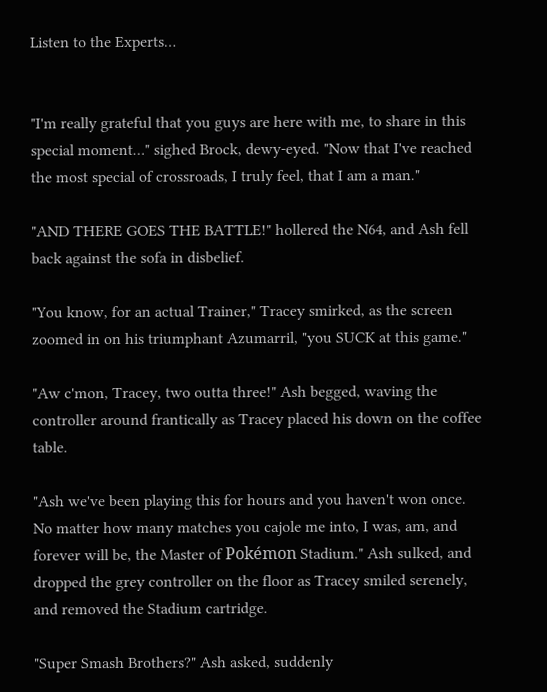Listen to the Experts…


"I'm really grateful that you guys are here with me, to share in this special moment…" sighed Brock, dewy-eyed. "Now that I've reached the most special of crossroads, I truly feel, that I am a man."

"AND THERE GOES THE BATTLE!" hollered the N64, and Ash fell back against the sofa in disbelief.

"You know, for an actual Trainer," Tracey smirked, as the screen zoomed in on his triumphant Azumarril, "you SUCK at this game."

"Aw c'mon, Tracey, two outta three!" Ash begged, waving the controller around frantically as Tracey placed his down on the coffee table.

"Ash we've been playing this for hours and you haven't won once. No matter how many matches you cajole me into, I was, am, and forever will be, the Master of Pokémon Stadium." Ash sulked, and dropped the grey controller on the floor as Tracey smiled serenely, and removed the Stadium cartridge.

"Super Smash Brothers?" Ash asked, suddenly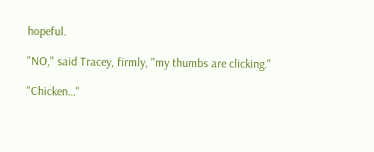hopeful.

"NO," said Tracey, firmly, "my thumbs are clicking."

"Chicken…"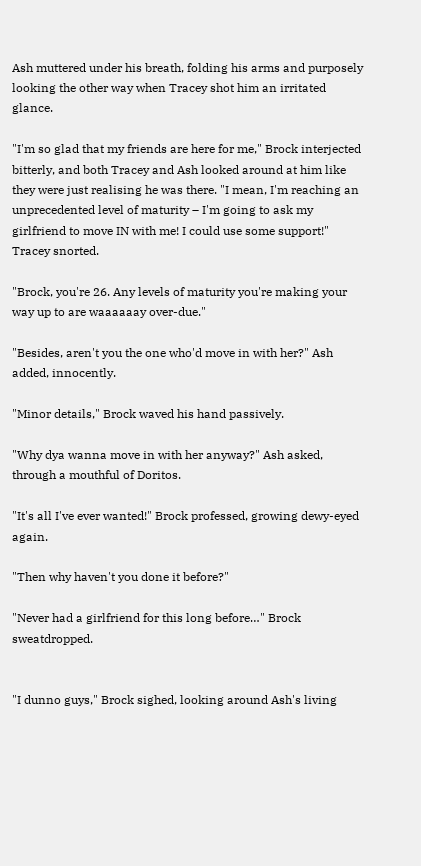Ash muttered under his breath, folding his arms and purposely looking the other way when Tracey shot him an irritated glance.

"I'm so glad that my friends are here for me," Brock interjected bitterly, and both Tracey and Ash looked around at him like they were just realising he was there. "I mean, I'm reaching an unprecedented level of maturity – I'm going to ask my girlfriend to move IN with me! I could use some support!" Tracey snorted.

"Brock, you're 26. Any levels of maturity you're making your way up to are waaaaaay over-due."

"Besides, aren't you the one who'd move in with her?" Ash added, innocently.

"Minor details," Brock waved his hand passively.

"Why dya wanna move in with her anyway?" Ash asked, through a mouthful of Doritos.

"It's all I've ever wanted!" Brock professed, growing dewy-eyed again.

"Then why haven't you done it before?"

"Never had a girlfriend for this long before…" Brock sweatdropped.


"I dunno guys," Brock sighed, looking around Ash's living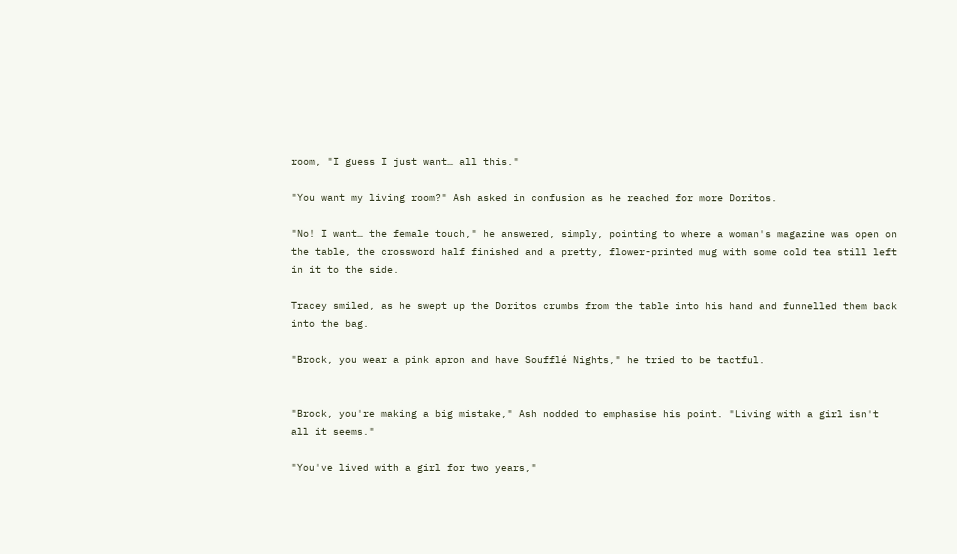room, "I guess I just want… all this."

"You want my living room?" Ash asked in confusion as he reached for more Doritos.

"No! I want… the female touch," he answered, simply, pointing to where a woman's magazine was open on the table, the crossword half finished and a pretty, flower-printed mug with some cold tea still left in it to the side.

Tracey smiled, as he swept up the Doritos crumbs from the table into his hand and funnelled them back into the bag.

"Brock, you wear a pink apron and have Soufflé Nights," he tried to be tactful.


"Brock, you're making a big mistake," Ash nodded to emphasise his point. "Living with a girl isn't all it seems."

"You've lived with a girl for two years,"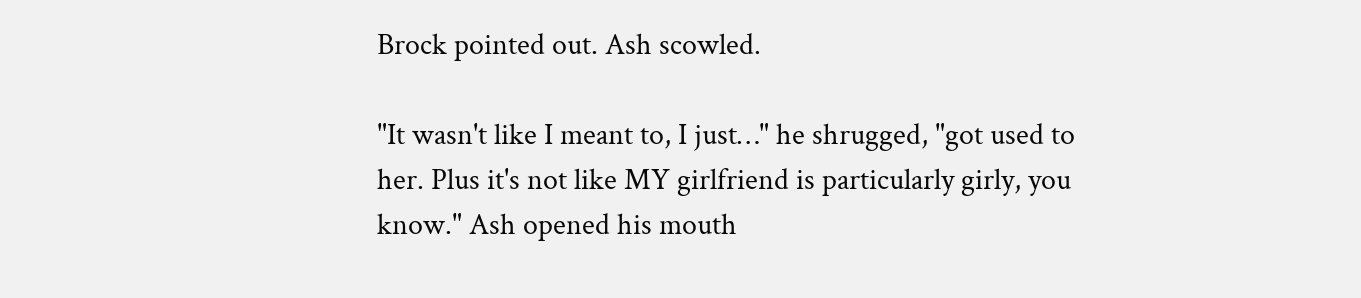Brock pointed out. Ash scowled.

"It wasn't like I meant to, I just…" he shrugged, "got used to her. Plus it's not like MY girlfriend is particularly girly, you know." Ash opened his mouth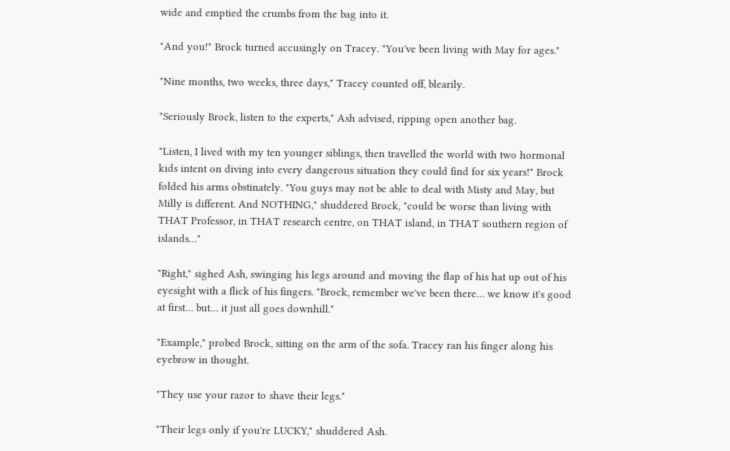wide and emptied the crumbs from the bag into it.

"And you!" Brock turned accusingly on Tracey. "You've been living with May for ages."

"Nine months, two weeks, three days," Tracey counted off, blearily.

"Seriously Brock, listen to the experts," Ash advised, ripping open another bag.

"Listen, I lived with my ten younger siblings, then travelled the world with two hormonal kids intent on diving into every dangerous situation they could find for six years!" Brock folded his arms obstinately. "You guys may not be able to deal with Misty and May, but Milly is different. And NOTHING," shuddered Brock, "could be worse than living with THAT Professor, in THAT research centre, on THAT island, in THAT southern region of islands…"

"Right," sighed Ash, swinging his legs around and moving the flap of his hat up out of his eyesight with a flick of his fingers. "Brock, remember we've been there… we know it's good at first… but… it just all goes downhill."

"Example," probed Brock, sitting on the arm of the sofa. Tracey ran his finger along his eyebrow in thought.

"They use your razor to shave their legs."

"Their legs only if you're LUCKY," shuddered Ash.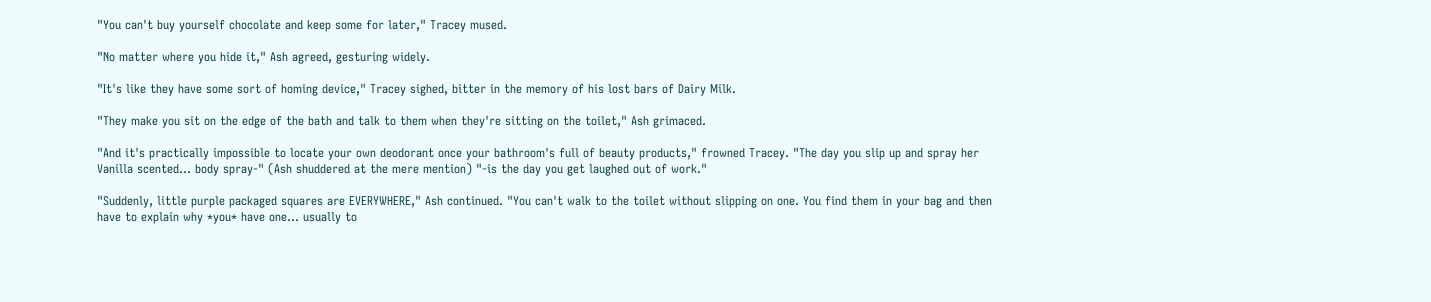"You can't buy yourself chocolate and keep some for later," Tracey mused.

"No matter where you hide it," Ash agreed, gesturing widely.

"It's like they have some sort of homing device," Tracey sighed, bitter in the memory of his lost bars of Dairy Milk.

"They make you sit on the edge of the bath and talk to them when they're sitting on the toilet," Ash grimaced.

"And it's practically impossible to locate your own deodorant once your bathroom's full of beauty products," frowned Tracey. "The day you slip up and spray her Vanilla scented… body spray-" (Ash shuddered at the mere mention) "-is the day you get laughed out of work."

"Suddenly, little purple packaged squares are EVERYWHERE," Ash continued. "You can't walk to the toilet without slipping on one. You find them in your bag and then have to explain why *you* have one… usually to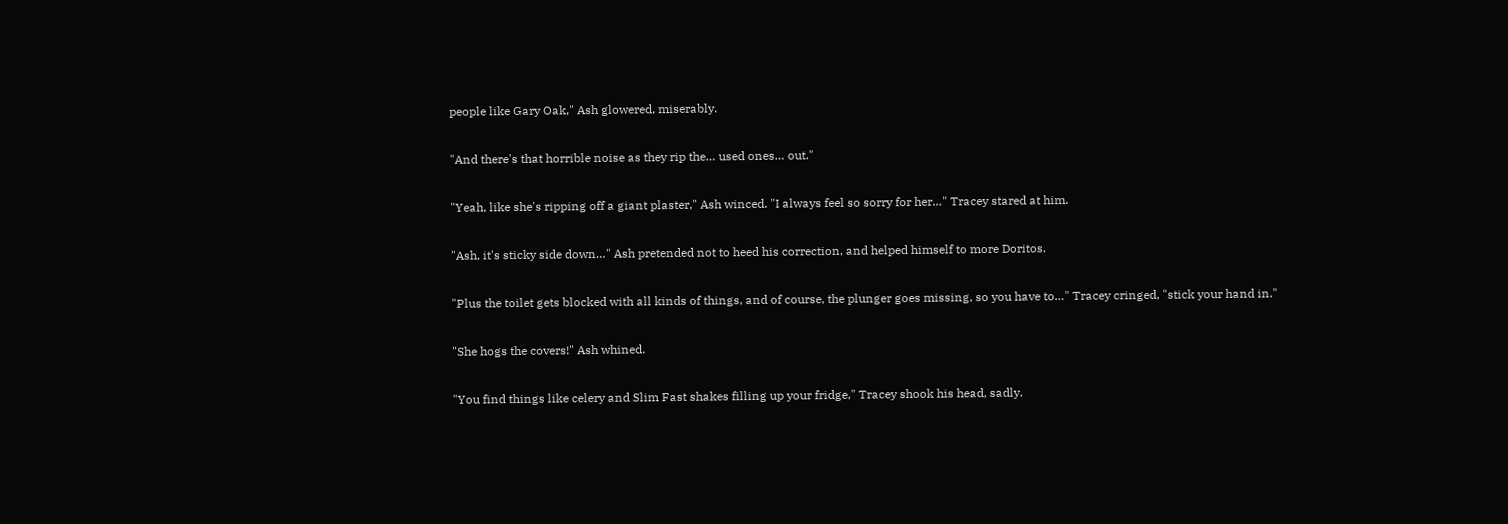people like Gary Oak," Ash glowered, miserably.

"And there's that horrible noise as they rip the… used ones… out."

"Yeah, like she's ripping off a giant plaster," Ash winced. "I always feel so sorry for her…" Tracey stared at him.

"Ash, it's sticky side down…" Ash pretended not to heed his correction, and helped himself to more Doritos.

"Plus the toilet gets blocked with all kinds of things, and of course, the plunger goes missing, so you have to…" Tracey cringed, "stick your hand in."

"She hogs the covers!" Ash whined.

"You find things like celery and Slim Fast shakes filling up your fridge," Tracey shook his head, sadly.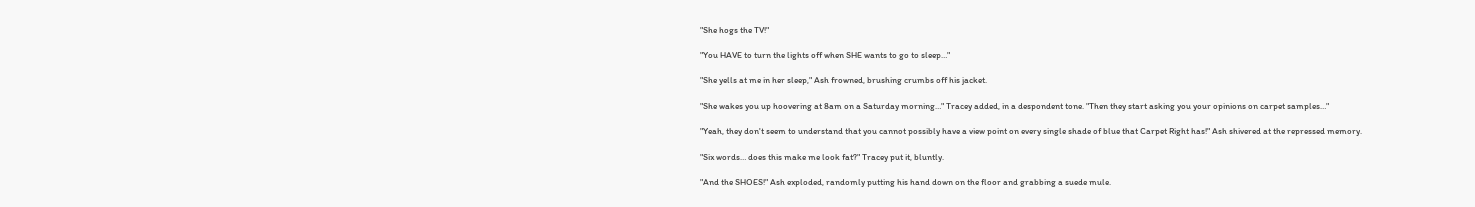"She hogs the TV!"

"You HAVE to turn the lights off when SHE wants to go to sleep…"

"She yells at me in her sleep," Ash frowned, brushing crumbs off his jacket.

"She wakes you up hoovering at 8am on a Saturday morning…" Tracey added, in a despondent tone. "Then they start asking you your opinions on carpet samples…"

"Yeah, they don't seem to understand that you cannot possibly have a view point on every single shade of blue that Carpet Right has!" Ash shivered at the repressed memory.

"Six words… does this make me look fat?" Tracey put it, bluntly.

"And the SHOES!" Ash exploded, randomly putting his hand down on the floor and grabbing a suede mule.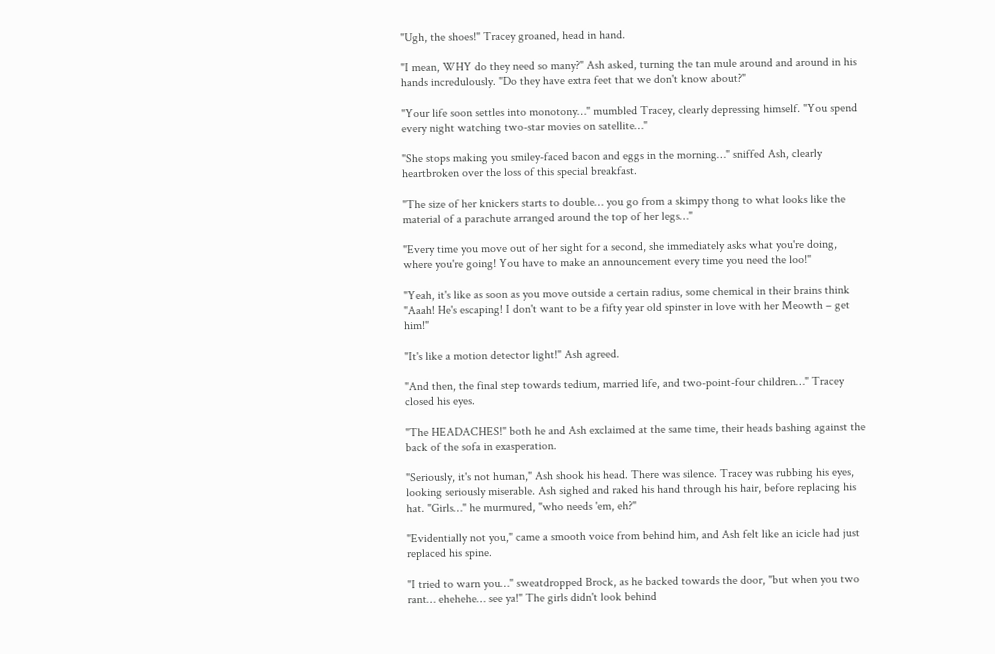"Ugh, the shoes!" Tracey groaned, head in hand.

"I mean, WHY do they need so many?" Ash asked, turning the tan mule around and around in his hands incredulously. "Do they have extra feet that we don't know about?"

"Your life soon settles into monotony…" mumbled Tracey, clearly depressing himself. "You spend every night watching two-star movies on satellite…"

"She stops making you smiley-faced bacon and eggs in the morning…" sniffed Ash, clearly heartbroken over the loss of this special breakfast.

"The size of her knickers starts to double… you go from a skimpy thong to what looks like the material of a parachute arranged around the top of her legs…"

"Every time you move out of her sight for a second, she immediately asks what you're doing, where you're going! You have to make an announcement every time you need the loo!"

"Yeah, it's like as soon as you move outside a certain radius, some chemical in their brains think "Aaah! He's escaping! I don't want to be a fifty year old spinster in love with her Meowth – get him!"

"It's like a motion detector light!" Ash agreed.

"And then, the final step towards tedium, married life, and two-point-four children…" Tracey closed his eyes.

"The HEADACHES!" both he and Ash exclaimed at the same time, their heads bashing against the back of the sofa in exasperation.

"Seriously, it's not human," Ash shook his head. There was silence. Tracey was rubbing his eyes, looking seriously miserable. Ash sighed and raked his hand through his hair, before replacing his hat. "Girls…" he murmured, "who needs 'em, eh?"

"Evidentially not you," came a smooth voice from behind him, and Ash felt like an icicle had just replaced his spine.

"I tried to warn you…" sweatdropped Brock, as he backed towards the door, "but when you two rant… ehehehe… see ya!" The girls didn't look behind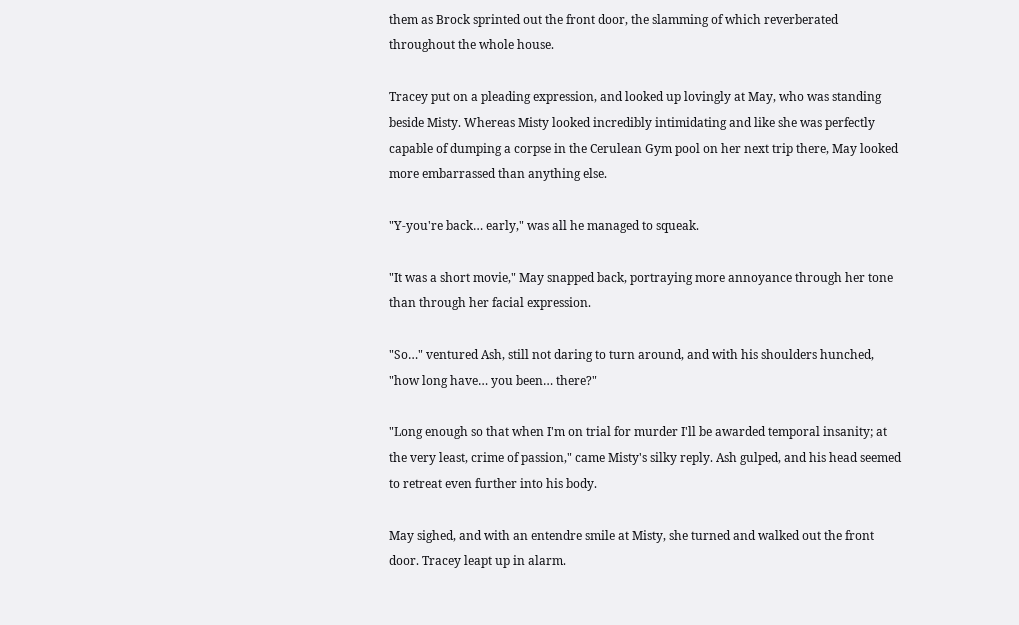them as Brock sprinted out the front door, the slamming of which reverberated throughout the whole house.

Tracey put on a pleading expression, and looked up lovingly at May, who was standing beside Misty. Whereas Misty looked incredibly intimidating and like she was perfectly capable of dumping a corpse in the Cerulean Gym pool on her next trip there, May looked more embarrassed than anything else.

"Y-you're back… early," was all he managed to squeak.

"It was a short movie," May snapped back, portraying more annoyance through her tone than through her facial expression.

"So…" ventured Ash, still not daring to turn around, and with his shoulders hunched, "how long have… you been… there?"

"Long enough so that when I'm on trial for murder I'll be awarded temporal insanity; at the very least, crime of passion," came Misty's silky reply. Ash gulped, and his head seemed to retreat even further into his body.

May sighed, and with an entendre smile at Misty, she turned and walked out the front door. Tracey leapt up in alarm.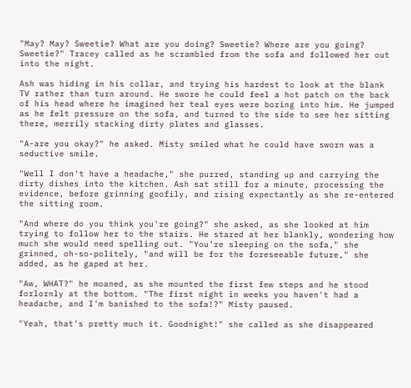"May? May? Sweetie? What are you doing? Sweetie? Where are you going? Sweetie?" Tracey called as he scrambled from the sofa and followed her out into the night.

Ash was hiding in his collar, and trying his hardest to look at the blank TV rather than turn around. He swore he could feel a hot patch on the back of his head where he imagined her teal eyes were boring into him. He jumped as he felt pressure on the sofa, and turned to the side to see her sitting there, merrily stacking dirty plates and glasses.

"A-are you okay?" he asked. Misty smiled what he could have sworn was a seductive smile.

"Well I don't have a headache," she purred, standing up and carrying the dirty dishes into the kitchen. Ash sat still for a minute, processing the evidence, before grinning goofily, and rising expectantly as she re-entered the sitting room.

"And where do you think you're going?" she asked, as she looked at him trying to follow her to the stairs. He stared at her blankly, wondering how much she would need spelling out. "You're sleeping on the sofa," she grinned, oh-so-politely, "and will be for the foreseeable future," she added, as he gaped at her.

"Aw, WHAT?" he moaned, as she mounted the first few steps and he stood forlornly at the bottom. "The first night in weeks you haven't had a headache, and I'm banished to the sofa!?" Misty paused.

"Yeah, that's pretty much it. Goodnight!" she called as she disappeared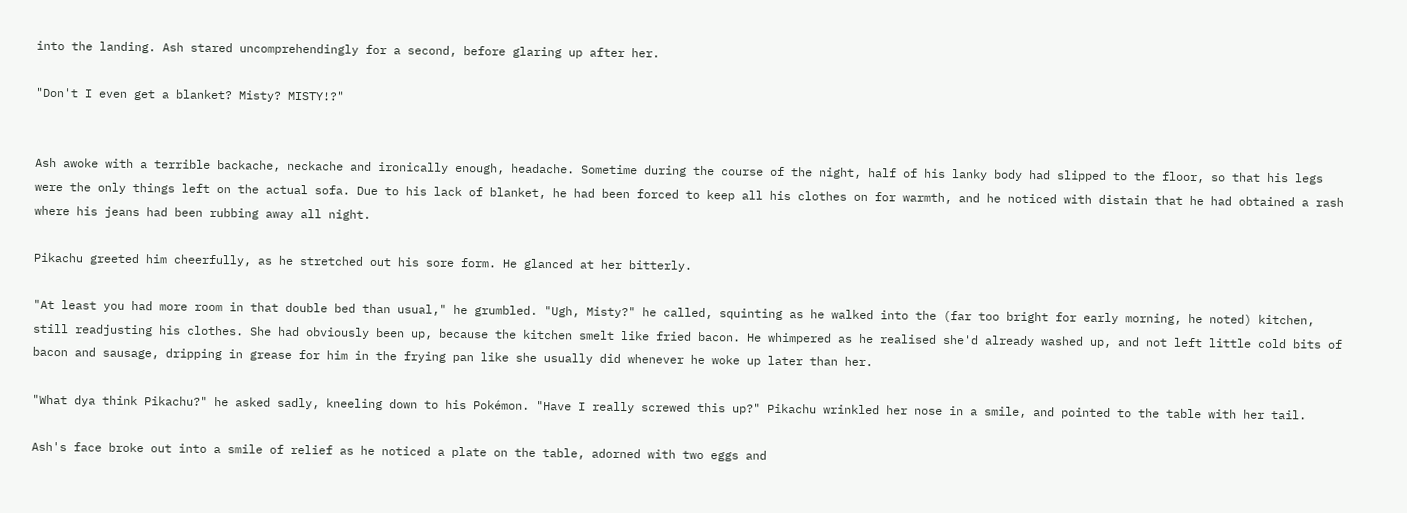into the landing. Ash stared uncomprehendingly for a second, before glaring up after her.

"Don't I even get a blanket? Misty? MISTY!?"


Ash awoke with a terrible backache, neckache and ironically enough, headache. Sometime during the course of the night, half of his lanky body had slipped to the floor, so that his legs were the only things left on the actual sofa. Due to his lack of blanket, he had been forced to keep all his clothes on for warmth, and he noticed with distain that he had obtained a rash where his jeans had been rubbing away all night.

Pikachu greeted him cheerfully, as he stretched out his sore form. He glanced at her bitterly.

"At least you had more room in that double bed than usual," he grumbled. "Ugh, Misty?" he called, squinting as he walked into the (far too bright for early morning, he noted) kitchen, still readjusting his clothes. She had obviously been up, because the kitchen smelt like fried bacon. He whimpered as he realised she'd already washed up, and not left little cold bits of bacon and sausage, dripping in grease for him in the frying pan like she usually did whenever he woke up later than her.

"What dya think Pikachu?" he asked sadly, kneeling down to his Pokémon. "Have I really screwed this up?" Pikachu wrinkled her nose in a smile, and pointed to the table with her tail.

Ash's face broke out into a smile of relief as he noticed a plate on the table, adorned with two eggs and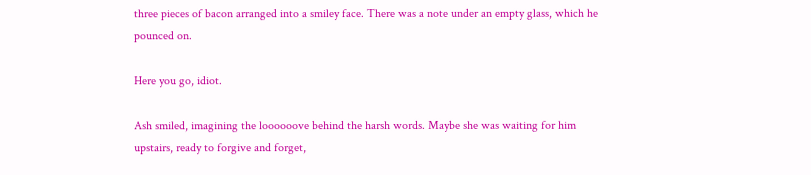three pieces of bacon arranged into a smiley face. There was a note under an empty glass, which he pounced on.

Here you go, idiot.

Ash smiled, imagining the loooooove behind the harsh words. Maybe she was waiting for him upstairs, ready to forgive and forget,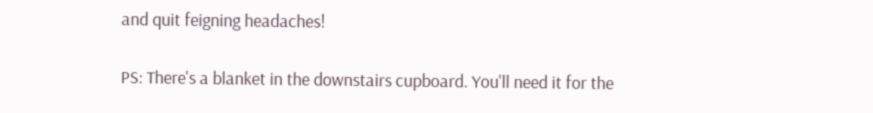and quit feigning headaches!

PS: There's a blanket in the downstairs cupboard. You'll need it for the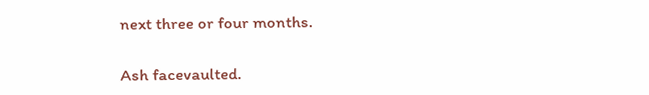next three or four months.

Ash facevaulted.